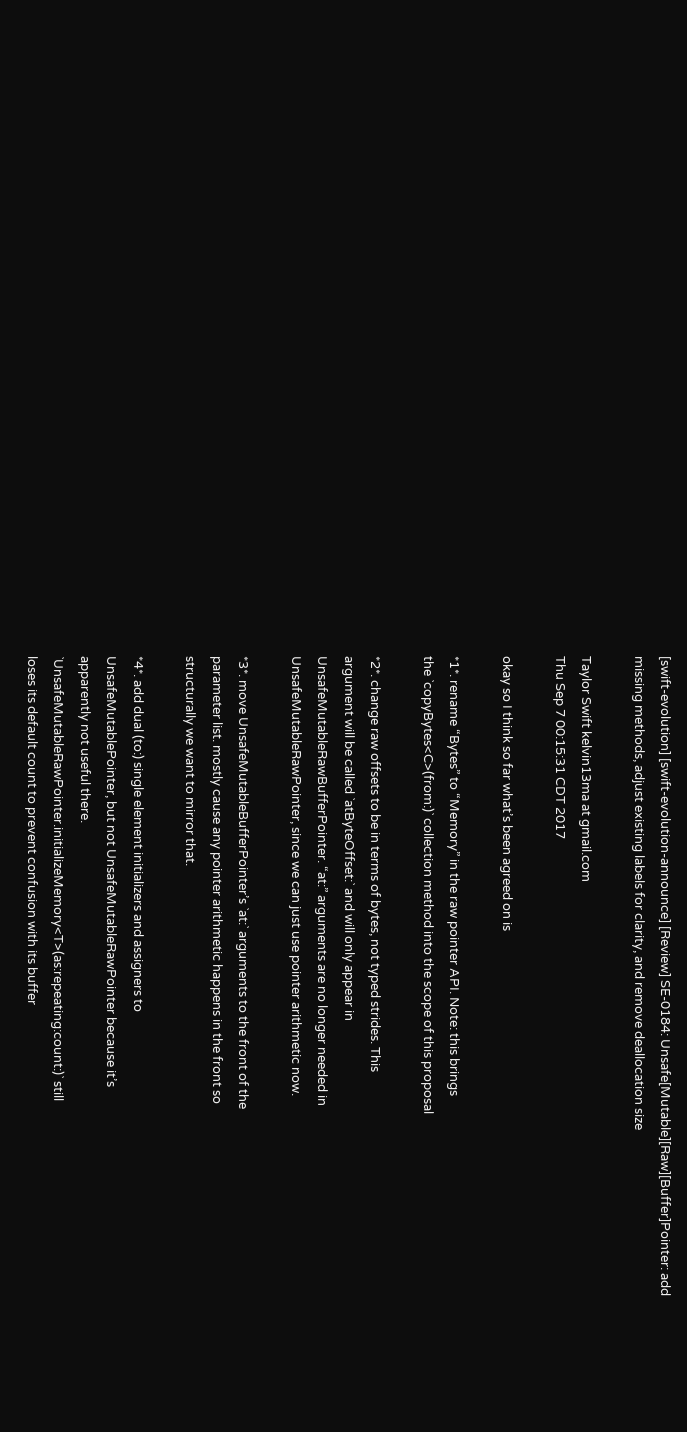[swift-evolution] [swift-evolution-announce] [Review] SE-0184: Unsafe[Mutable][Raw][Buffer]Pointer: add missing methods, adjust existing labels for clarity, and remove deallocation size

Taylor Swift kelvin13ma at gmail.com
Thu Sep 7 00:15:31 CDT 2017

okay so I think so far what’s been agreed on is

*1*. rename “Bytes” to “Memory” in the raw pointer API. Note: this brings
the `copyBytes<C>(from:)` collection method into the scope of this proposal

*2*. change raw offsets to be in terms of bytes, not typed strides. This
argument will be called `atByteOffset:` and will only appear in
UnsafeMutableRawBufferPointer. “at:” arguments are no longer needed in
UnsafeMutableRawPointer, since we can just use pointer arithmetic now.

*3*. move UnsafeMutableBufferPointer’s `at:` arguments to the front of the
parameter list. mostly cause any pointer arithmetic happens in the front so
structurally we want to mirror that.

*4*. add dual (to:) single element initializers and assigners to
UnsafeMutablePointer, but not UnsafeMutableRawPointer because it’s
apparently not useful there.
`UnsafeMutableRawPointer.initializeMemory<T>(as:repeating:count:)` still
loses its default count to prevent confusion with its buffer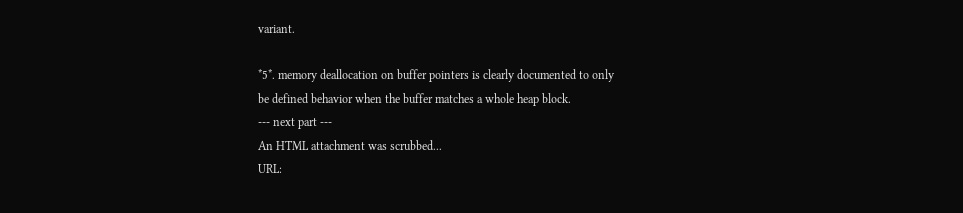variant.

*5*. memory deallocation on buffer pointers is clearly documented to only
be defined behavior when the buffer matches a whole heap block.
--- next part ---
An HTML attachment was scrubbed...
URL: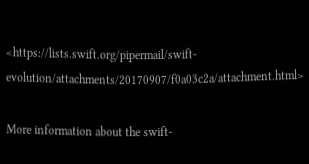<https://lists.swift.org/pipermail/swift-evolution/attachments/20170907/f0a03c2a/attachment.html>

More information about the swift-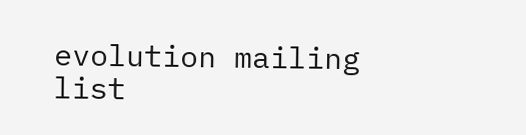evolution mailing list